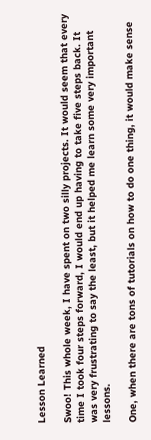Lesson Learned

Swoo! This whole week, I have spent on two silly projects. It would seem that every time I took four steps forward, I would end up having to take five steps back. It was very frustrating to say the least, but it helped me learn some very important lessons.

One, when there are tons of tutorials on how to do one thing, it would make sense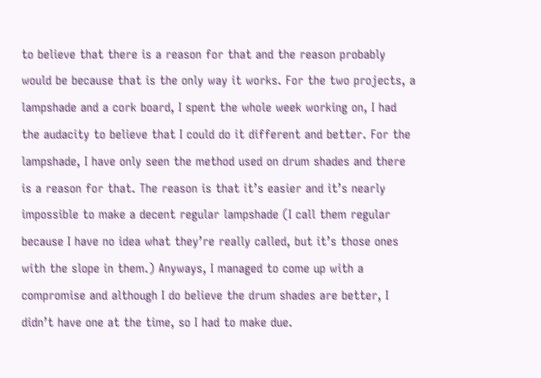to believe that there is a reason for that and the reason probably would be because that is the only way it works. For the two projects, a lampshade and a cork board, I spent the whole week working on, I had the audacity to believe that I could do it different and better. For the lampshade, I have only seen the method used on drum shades and there is a reason for that. The reason is that it’s easier and it’s nearly impossible to make a decent regular lampshade (I call them regular because I have no idea what they’re really called, but it’s those ones with the slope in them.) Anyways, I managed to come up with a compromise and although I do believe the drum shades are better, I didn’t have one at the time, so I had to make due.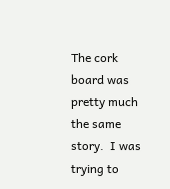The cork board was pretty much the same story.  I was trying to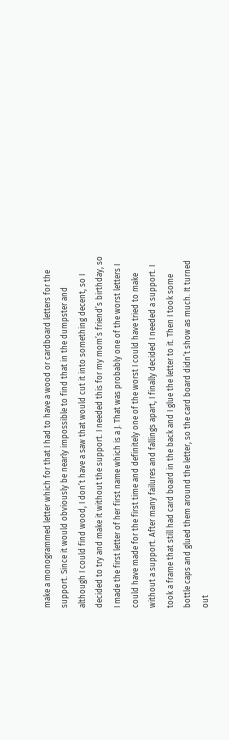make a monogrammed letter which for that I had to have a wood or cardboard letters for the support. Since it would obviously be nearly impossible to find that in the dumpster and although I could find wood, I don’t have a saw that would cut it into something decent, so I decided to try and make it without the support. I needed this for my mom’s friend’s birthday, so I made the first letter of her first name which is a J. That was probably one of the worst letters I could have made for the first time and definitely one of the worst I could have tried to make without a support. After many failures and fallings apart, I finally decided I needed a support. I took a frame that still had card board in the back and I glue the letter to it. Then I took some bottle caps and glued them around the letter, so the card board didn’t show as much. It turned out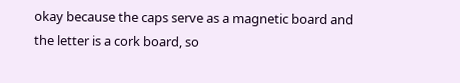okay because the caps serve as a magnetic board and the letter is a cork board, so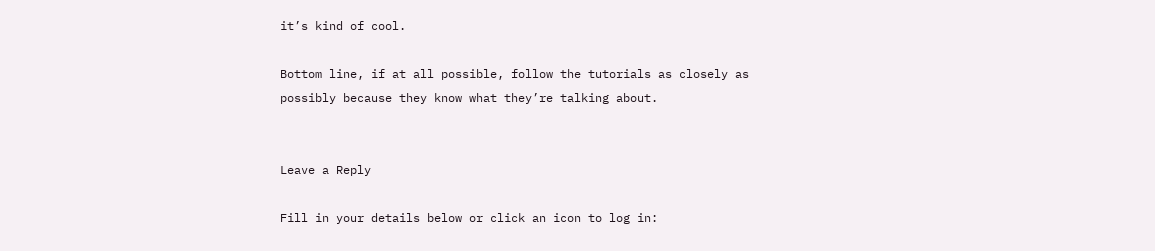it’s kind of cool.

Bottom line, if at all possible, follow the tutorials as closely as possibly because they know what they’re talking about.


Leave a Reply

Fill in your details below or click an icon to log in: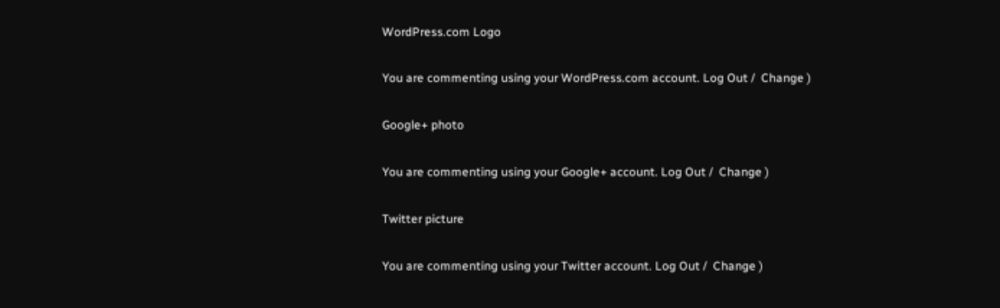WordPress.com Logo

You are commenting using your WordPress.com account. Log Out /  Change )

Google+ photo

You are commenting using your Google+ account. Log Out /  Change )

Twitter picture

You are commenting using your Twitter account. Log Out /  Change )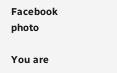Facebook photo

You are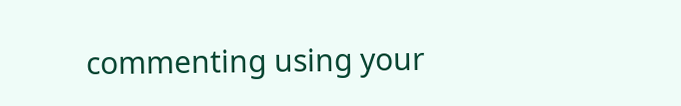commenting using your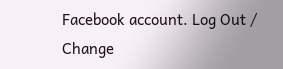Facebook account. Log Out /  Change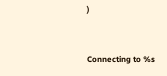)


Connecting to %s